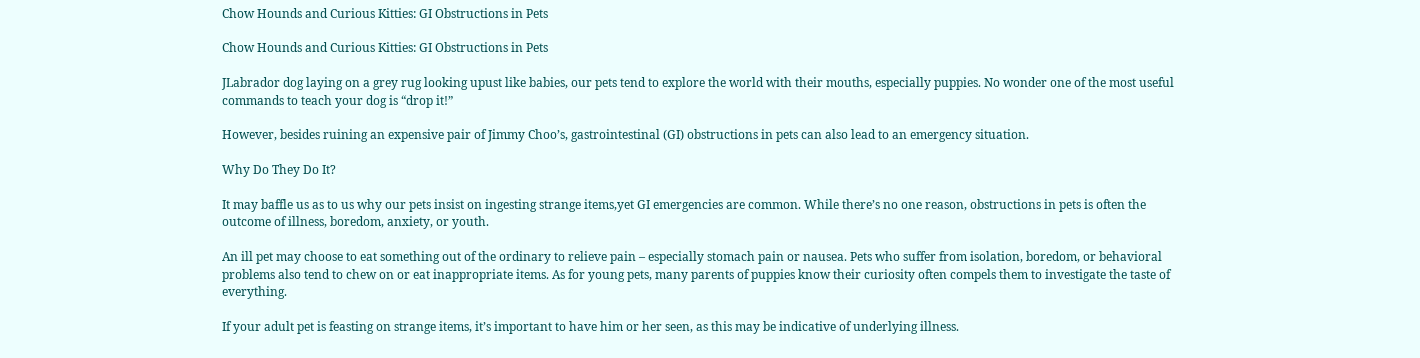Chow Hounds and Curious Kitties: GI Obstructions in Pets

Chow Hounds and Curious Kitties: GI Obstructions in Pets

JLabrador dog laying on a grey rug looking upust like babies, our pets tend to explore the world with their mouths, especially puppies. No wonder one of the most useful commands to teach your dog is “drop it!”

However, besides ruining an expensive pair of Jimmy Choo’s, gastrointestinal (GI) obstructions in pets can also lead to an emergency situation.

Why Do They Do It?

It may baffle us as to us why our pets insist on ingesting strange items,yet GI emergencies are common. While there’s no one reason, obstructions in pets is often the outcome of illness, boredom, anxiety, or youth.

An ill pet may choose to eat something out of the ordinary to relieve pain – especially stomach pain or nausea. Pets who suffer from isolation, boredom, or behavioral problems also tend to chew on or eat inappropriate items. As for young pets, many parents of puppies know their curiosity often compels them to investigate the taste of everything.

If your adult pet is feasting on strange items, it’s important to have him or her seen, as this may be indicative of underlying illness.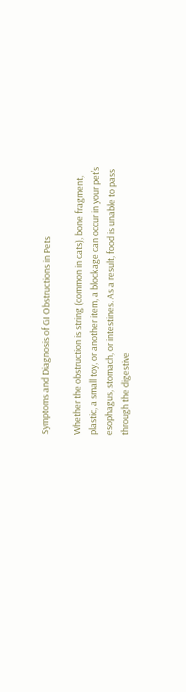Symptoms and Diagnosis of GI Obstructions in Pets

Whether the obstruction is string (common in cats), bone fragment, plastic, a small toy, or another item, a blockage can occur in your pet’s esophagus, stomach, or intestines. As a result, food is unable to pass through the digestive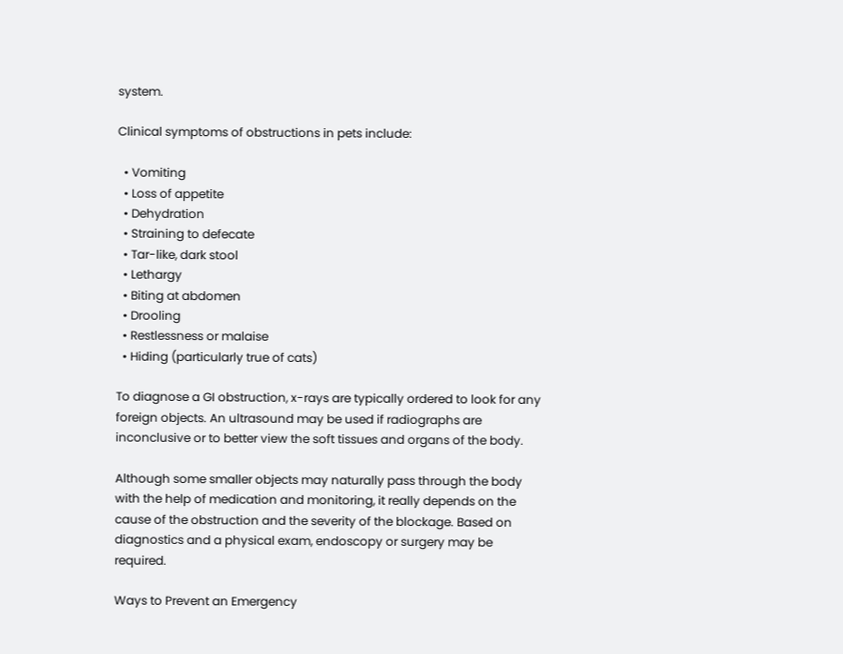system.

Clinical symptoms of obstructions in pets include:

  • Vomiting
  • Loss of appetite
  • Dehydration
  • Straining to defecate
  • Tar-like, dark stool
  • Lethargy
  • Biting at abdomen
  • Drooling
  • Restlessness or malaise
  • Hiding (particularly true of cats)

To diagnose a GI obstruction, x-rays are typically ordered to look for any foreign objects. An ultrasound may be used if radiographs are inconclusive or to better view the soft tissues and organs of the body.

Although some smaller objects may naturally pass through the body with the help of medication and monitoring, it really depends on the cause of the obstruction and the severity of the blockage. Based on diagnostics and a physical exam, endoscopy or surgery may be required.

Ways to Prevent an Emergency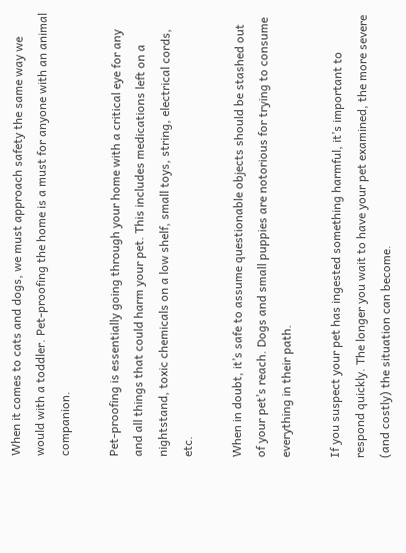When it comes to cats and dogs, we must approach safety the same way we would with a toddler. Pet-proofing the home is a must for anyone with an animal companion.

Pet-proofing is essentially going through your home with a critical eye for any and all things that could harm your pet. This includes medications left on a nightstand, toxic chemicals on a low shelf, small toys, string, electrical cords, etc.

When in doubt, it’s safe to assume questionable objects should be stashed out of your pet’s reach. Dogs and small puppies are notorious for trying to consume everything in their path.

If you suspect your pet has ingested something harmful, it’s important to respond quickly. The longer you wait to have your pet examined, the more severe (and costly) the situation can become.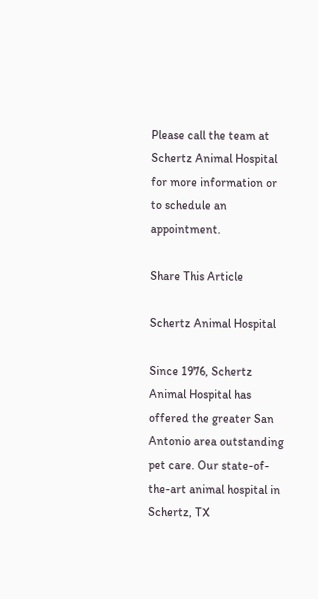Please call the team at Schertz Animal Hospital for more information or to schedule an appointment.

Share This Article

Schertz Animal Hospital

Since 1976, Schertz Animal Hospital has offered the greater San Antonio area outstanding pet care. Our state-of-the-art animal hospital in Schertz, TX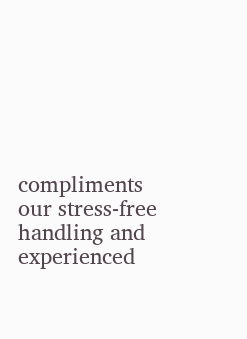compliments our stress-free handling and experienced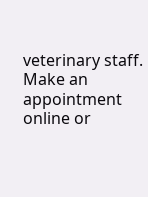veterinary staff. Make an appointment online or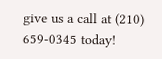give us a call at (210) 659-0345 today!